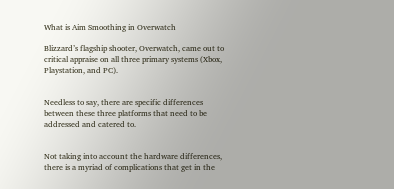What is Aim Smoothing in Overwatch

Blizzard’s flagship shooter, Overwatch, came out to critical appraise on all three primary systems (Xbox, Playstation, and PC).


Needless to say, there are specific differences between these three platforms that need to be addressed and catered to.


Not taking into account the hardware differences, there is a myriad of complications that get in the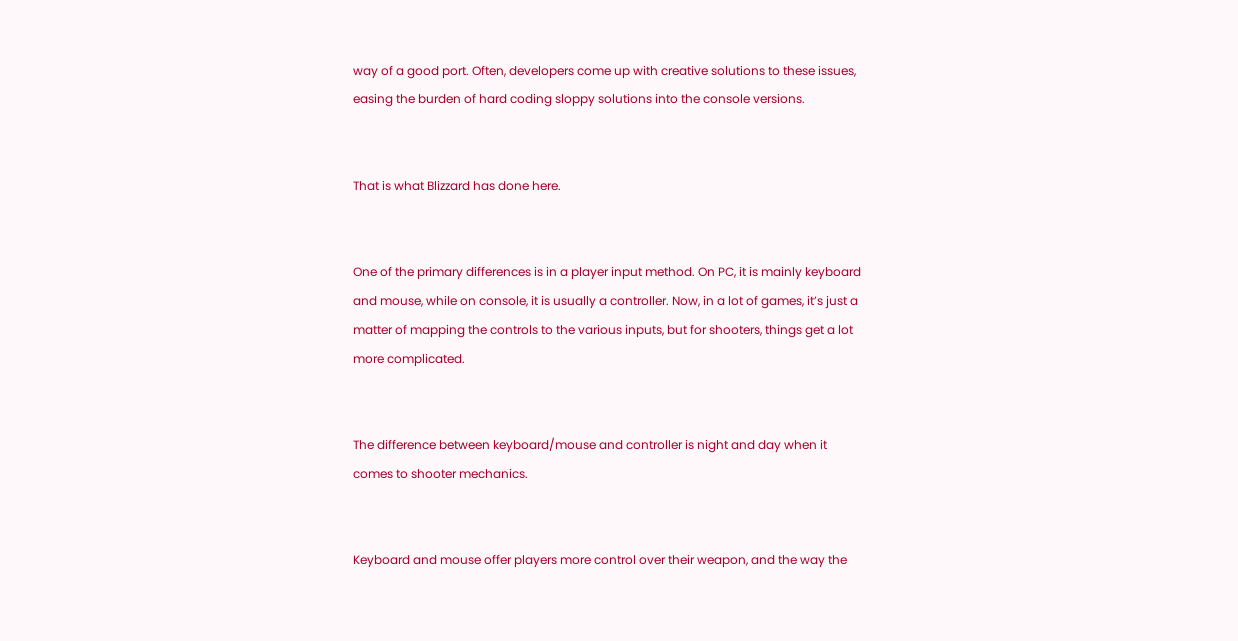way of a good port. Often, developers come up with creative solutions to these issues, easing the burden of hard coding sloppy solutions into the console versions.


That is what Blizzard has done here.


One of the primary differences is in a player input method. On PC, it is mainly keyboard and mouse, while on console, it is usually a controller. Now, in a lot of games, it’s just a matter of mapping the controls to the various inputs, but for shooters, things get a lot more complicated.


The difference between keyboard/mouse and controller is night and day when it comes to shooter mechanics.


Keyboard and mouse offer players more control over their weapon, and the way the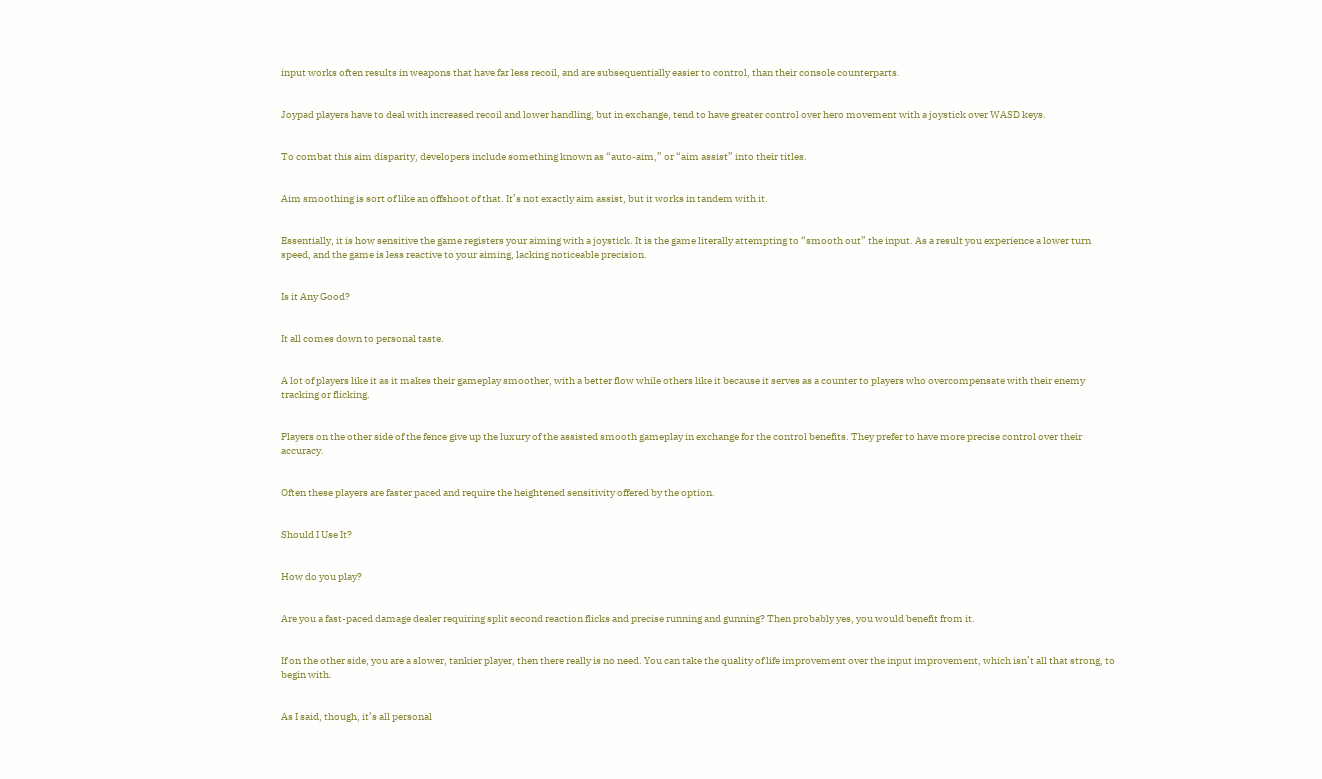input works often results in weapons that have far less recoil, and are subsequentially easier to control, than their console counterparts.


Joypad players have to deal with increased recoil and lower handling, but in exchange, tend to have greater control over hero movement with a joystick over WASD keys.


To combat this aim disparity, developers include something known as “auto-aim,” or “aim assist” into their titles.


Aim smoothing is sort of like an offshoot of that. It’s not exactly aim assist, but it works in tandem with it.


Essentially, it is how sensitive the game registers your aiming with a joystick. It is the game literally attempting to “smooth out” the input. As a result you experience a lower turn speed, and the game is less reactive to your aiming, lacking noticeable precision.


Is it Any Good?


It all comes down to personal taste.


A lot of players like it as it makes their gameplay smoother, with a better flow while others like it because it serves as a counter to players who overcompensate with their enemy tracking or flicking.


Players on the other side of the fence give up the luxury of the assisted smooth gameplay in exchange for the control benefits. They prefer to have more precise control over their accuracy.


Often these players are faster paced and require the heightened sensitivity offered by the option.


Should I Use It?


How do you play?


Are you a fast-paced damage dealer requiring split second reaction flicks and precise running and gunning? Then probably yes, you would benefit from it.


If on the other side, you are a slower, tankier player, then there really is no need. You can take the quality of life improvement over the input improvement, which isn’t all that strong, to begin with.


As I said, though, it’s all personal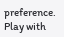preference. Play with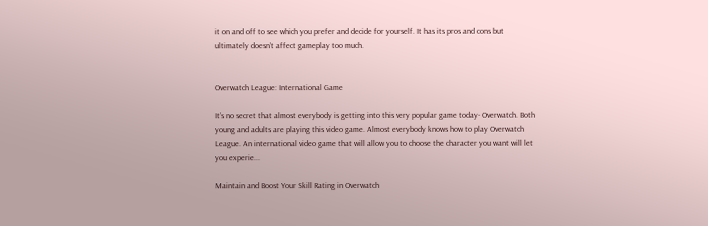it on and off to see which you prefer and decide for yourself. It has its pros and cons but ultimately doesn’t affect gameplay too much.


Overwatch League: International Game

It’s no secret that almost everybody is getting into this very popular game today- Overwatch. Both young and adults are playing this video game. Almost everybody knows how to play Overwatch League. An international video game that will allow you to choose the character you want will let you experie...

Maintain and Boost Your Skill Rating in Overwatch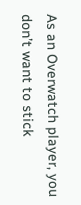As an Overwatch player, you don’t want to stick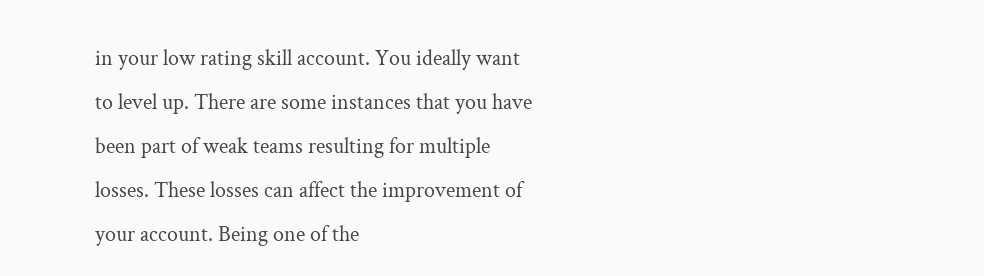in your low rating skill account. You ideally want to level up. There are some instances that you have been part of weak teams resulting for multiple losses. These losses can affect the improvement of your account. Being one of the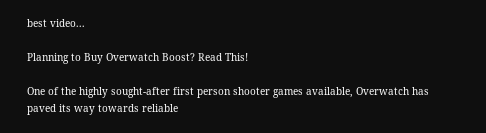best video...

Planning to Buy Overwatch Boost? Read This!

One of the highly sought-after first person shooter games available, Overwatch has paved its way towards reliable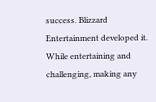success. Blizzard Entertainment developed it. While entertaining and challenging, making any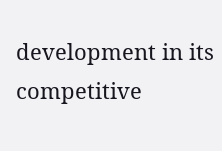development in its competitive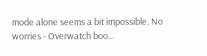mode alone seems a bit impossible. No worries - Overwatch boo...